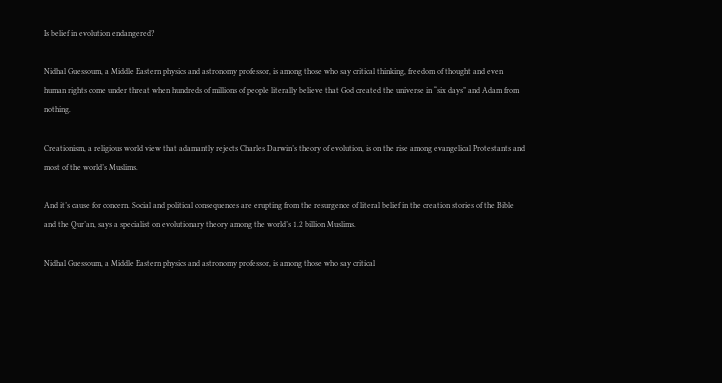Is belief in evolution endangered?

Nidhal Guessoum, a Middle Eastern physics and astronomy professor, is among those who say critical thinking, freedom of thought and even human rights come under threat when hundreds of millions of people literally believe that God created the universe in “six days” and Adam from nothing.

Creationism, a religious world view that adamantly rejects Charles Darwin’s theory of evolution, is on the rise among evangelical Protestants and most of the world’s Muslims.

And it’s cause for concern. Social and political consequences are erupting from the resurgence of literal belief in the creation stories of the Bible and the Qur’an, says a specialist on evolutionary theory among the world’s 1.2 billion Muslims.

Nidhal Guessoum, a Middle Eastern physics and astronomy professor, is among those who say critical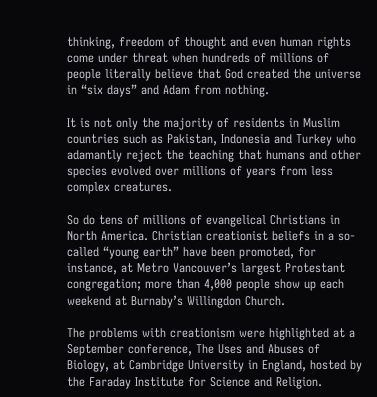thinking, freedom of thought and even human rights come under threat when hundreds of millions of people literally believe that God created the universe in “six days” and Adam from nothing.

It is not only the majority of residents in Muslim countries such as Pakistan, Indonesia and Turkey who adamantly reject the teaching that humans and other species evolved over millions of years from less complex creatures.

So do tens of millions of evangelical Christians in North America. Christian creationist beliefs in a so-called “young earth” have been promoted, for instance, at Metro Vancouver’s largest Protestant congregation; more than 4,000 people show up each weekend at Burnaby’s Willingdon Church.

The problems with creationism were highlighted at a September conference, The Uses and Abuses of Biology, at Cambridge University in England, hosted by the Faraday Institute for Science and Religion.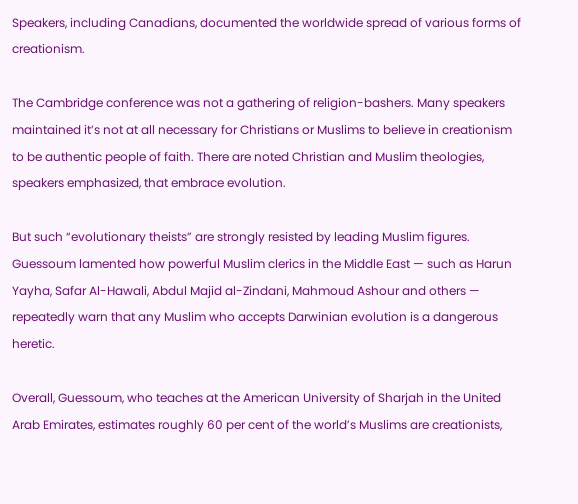Speakers, including Canadians, documented the worldwide spread of various forms of creationism.

The Cambridge conference was not a gathering of religion-bashers. Many speakers maintained it’s not at all necessary for Christians or Muslims to believe in creationism to be authentic people of faith. There are noted Christian and Muslim theologies, speakers emphasized, that embrace evolution.

But such “evolutionary theists” are strongly resisted by leading Muslim figures. Guessoum lamented how powerful Muslim clerics in the Middle East — such as Harun Yayha, Safar Al-Hawali, Abdul Majid al-Zindani, Mahmoud Ashour and others — repeatedly warn that any Muslim who accepts Darwinian evolution is a dangerous heretic.

Overall, Guessoum, who teaches at the American University of Sharjah in the United Arab Emirates, estimates roughly 60 per cent of the world’s Muslims are creationists,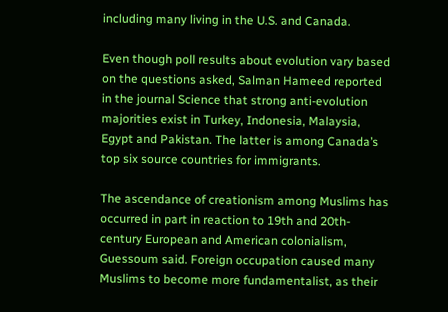including many living in the U.S. and Canada.

Even though poll results about evolution vary based on the questions asked, Salman Hameed reported in the journal Science that strong anti-evolution majorities exist in Turkey, Indonesia, Malaysia, Egypt and Pakistan. The latter is among Canada’s top six source countries for immigrants.

The ascendance of creationism among Muslims has occurred in part in reaction to 19th and 20th-century European and American colonialism, Guessoum said. Foreign occupation caused many Muslims to become more fundamentalist, as their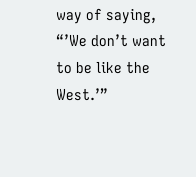way of saying, “’We don’t want to be like the West.’”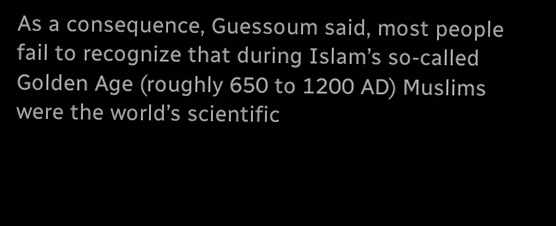As a consequence, Guessoum said, most people fail to recognize that during Islam’s so-called Golden Age (roughly 650 to 1200 AD) Muslims were the world’s scientific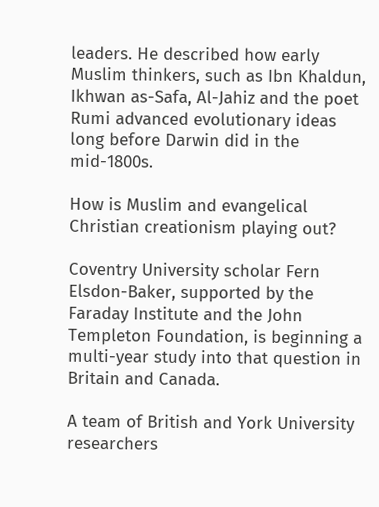leaders. He described how early Muslim thinkers, such as Ibn Khaldun, Ikhwan as-Safa, Al-Jahiz and the poet Rumi advanced evolutionary ideas long before Darwin did in the mid-1800s.

How is Muslim and evangelical Christian creationism playing out?

Coventry University scholar Fern Elsdon-Baker, supported by the Faraday Institute and the John Templeton Foundation, is beginning a multi-year study into that question in Britain and Canada.

A team of British and York University researchers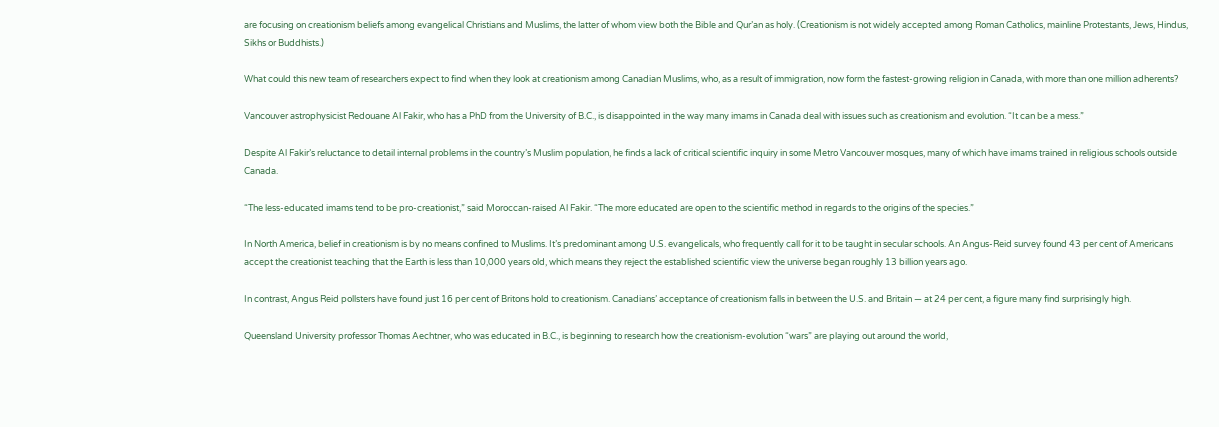are focusing on creationism beliefs among evangelical Christians and Muslims, the latter of whom view both the Bible and Qur’an as holy. (Creationism is not widely accepted among Roman Catholics, mainline Protestants, Jews, Hindus, Sikhs or Buddhists.)

What could this new team of researchers expect to find when they look at creationism among Canadian Muslims, who, as a result of immigration, now form the fastest-growing religion in Canada, with more than one million adherents?

Vancouver astrophysicist Redouane Al Fakir, who has a PhD from the University of B.C., is disappointed in the way many imams in Canada deal with issues such as creationism and evolution. “It can be a mess.”

Despite Al Fakir’s reluctance to detail internal problems in the country’s Muslim population, he finds a lack of critical scientific inquiry in some Metro Vancouver mosques, many of which have imams trained in religious schools outside Canada.

“The less-educated imams tend to be pro-creationist,” said Moroccan-raised Al Fakir. “The more educated are open to the scientific method in regards to the origins of the species.”

In North America, belief in creationism is by no means confined to Muslims. It’s predominant among U.S. evangelicals, who frequently call for it to be taught in secular schools. An Angus-Reid survey found 43 per cent of Americans accept the creationist teaching that the Earth is less than 10,000 years old, which means they reject the established scientific view the universe began roughly 13 billion years ago.

In contrast, Angus Reid pollsters have found just 16 per cent of Britons hold to creationism. Canadians’ acceptance of creationism falls in between the U.S. and Britain — at 24 per cent, a figure many find surprisingly high.

Queensland University professor Thomas Aechtner, who was educated in B.C., is beginning to research how the creationism-evolution “wars” are playing out around the world,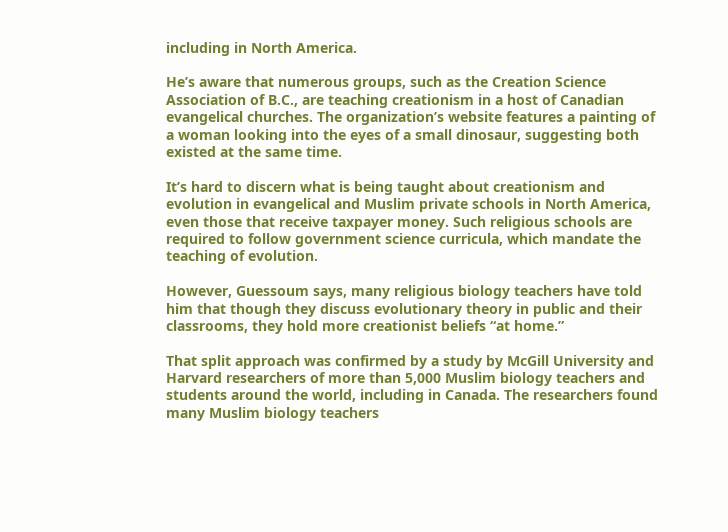including in North America.

He’s aware that numerous groups, such as the Creation Science Association of B.C., are teaching creationism in a host of Canadian evangelical churches. The organization’s website features a painting of a woman looking into the eyes of a small dinosaur, suggesting both existed at the same time.

It’s hard to discern what is being taught about creationism and evolution in evangelical and Muslim private schools in North America, even those that receive taxpayer money. Such religious schools are required to follow government science curricula, which mandate the teaching of evolution.

However, Guessoum says, many religious biology teachers have told him that though they discuss evolutionary theory in public and their classrooms, they hold more creationist beliefs “at home.”

That split approach was confirmed by a study by McGill University and Harvard researchers of more than 5,000 Muslim biology teachers and students around the world, including in Canada. The researchers found many Muslim biology teachers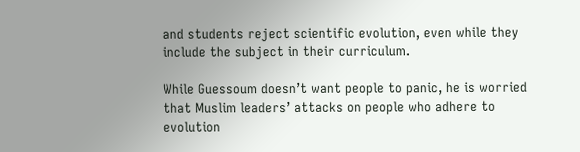and students reject scientific evolution, even while they include the subject in their curriculum.

While Guessoum doesn’t want people to panic, he is worried that Muslim leaders’ attacks on people who adhere to evolution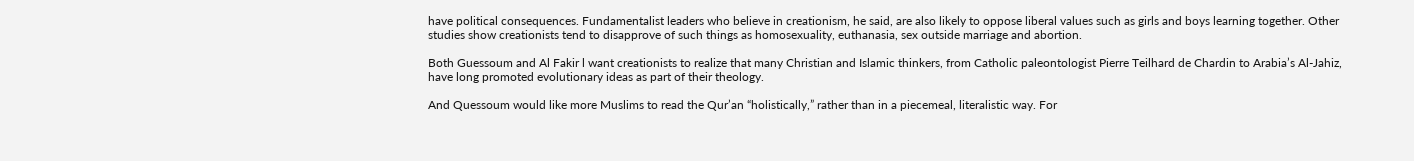have political consequences. Fundamentalist leaders who believe in creationism, he said, are also likely to oppose liberal values such as girls and boys learning together. Other studies show creationists tend to disapprove of such things as homosexuality, euthanasia, sex outside marriage and abortion.

Both Guessoum and Al Fakir l want creationists to realize that many Christian and Islamic thinkers, from Catholic paleontologist Pierre Teilhard de Chardin to Arabia’s Al-Jahiz, have long promoted evolutionary ideas as part of their theology.

And Quessoum would like more Muslims to read the Qur’an “holistically,” rather than in a piecemeal, literalistic way. For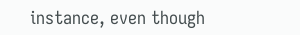instance, even though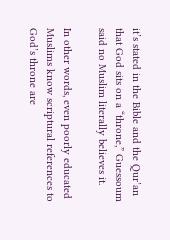it’s stated in the Bible and the Qur’an that God sits on a “throne,” Guessoum said no Muslim literally believes it.

In other words, even poorly educated Muslims know scriptural references to God’s throne are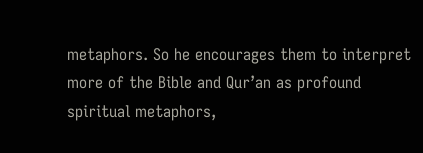metaphors. So he encourages them to interpret more of the Bible and Qur’an as profound spiritual metaphors,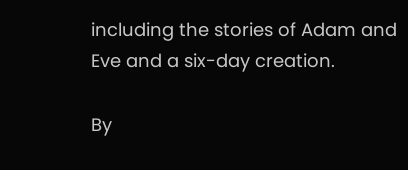including the stories of Adam and Eve and a six-day creation.

By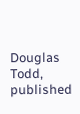Douglas Todd, published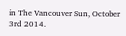in The Vancouver Sun, October 3rd 2014.